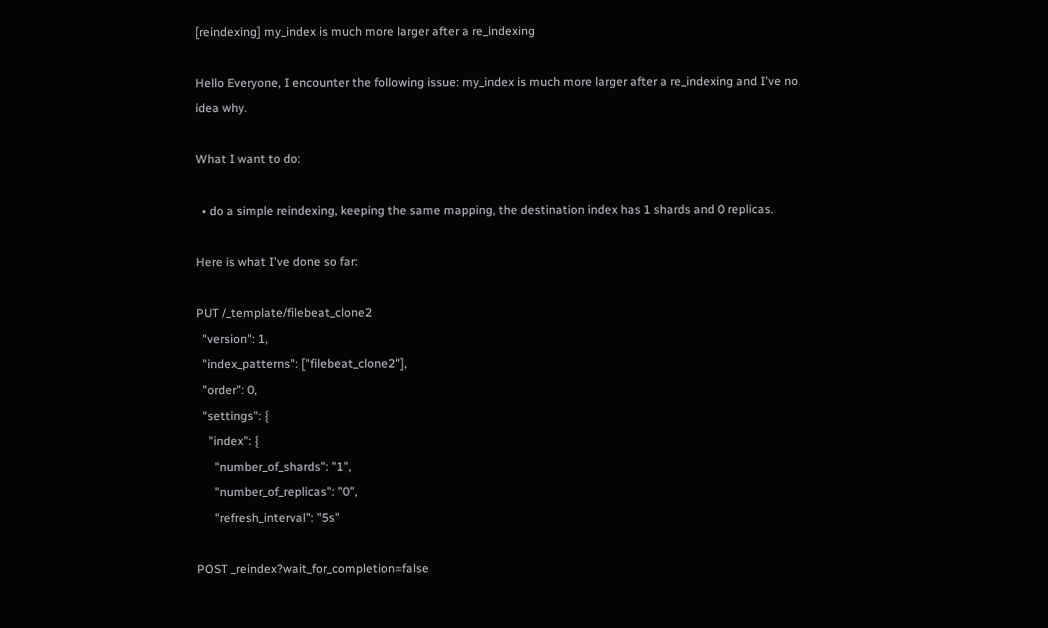[reindexing] my_index is much more larger after a re_indexing

Hello Everyone, I encounter the following issue: my_index is much more larger after a re_indexing and I've no idea why.

What I want to do:

  • do a simple reindexing, keeping the same mapping, the destination index has 1 shards and 0 replicas.

Here is what I've done so far:

PUT /_template/filebeat_clone2
  "version": 1,
  "index_patterns": ["filebeat_clone2"],
  "order": 0,
  "settings": {
    "index": {
      "number_of_shards": "1",
      "number_of_replicas": "0",
      "refresh_interval": "5s"

POST _reindex?wait_for_completion=false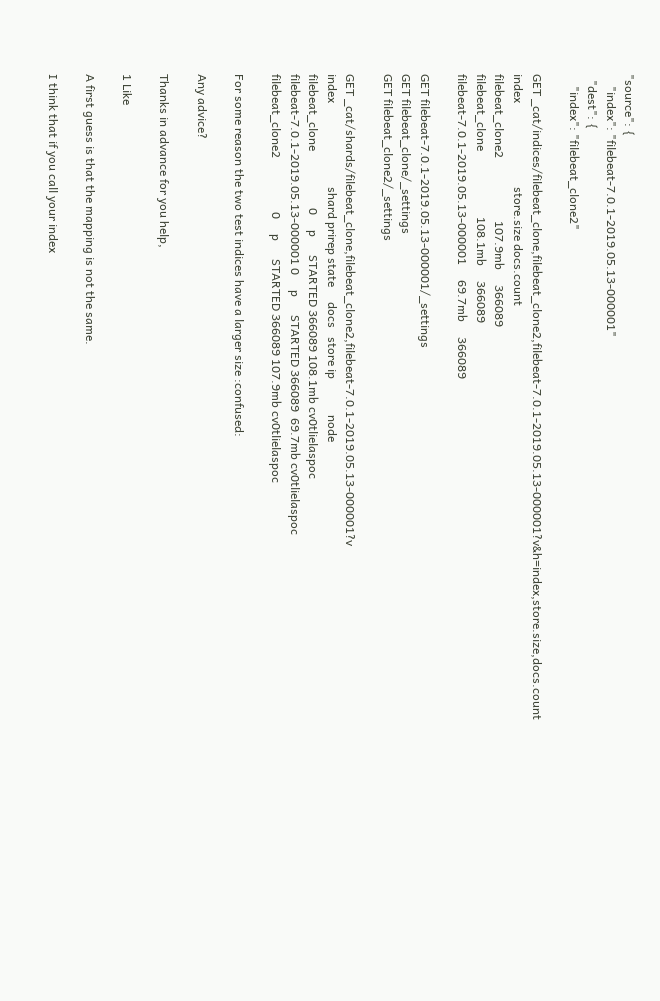"source": {
    "index": "filebeat-7.0.1-2019.05.13-000001"
  "dest": {
    "index": "filebeat_clone2"

GET _cat/indices/filebeat_clone,filebeat_clone2,filebeat-7.0.1-2019.05.13-000001?v&h=index,store.size,docs.count
index                            store.size docs.count
filebeat_clone2                     107.9mb     366089
filebeat_clone                      108.1mb     366089
filebeat-7.0.1-2019.05.13-000001     69.7mb     366089

GET filebeat-7.0.1-2019.05.13-000001/_settings
GET filebeat_clone/_settings
GET filebeat_clone2/_settings

GET _cat/shards/filebeat_clone,filebeat_clone2,filebeat-7.0.1-2019.05.13-000001?v
index                            shard prirep state     docs   store ip            node
filebeat_clone                   0     p      STARTED 366089 108.1mb cv0tlielaspoc
filebeat-7.0.1-2019.05.13-000001 0     p      STARTED 366089  69.7mb cv0tlielaspoc
filebeat_clone2                  0     p      STARTED 366089 107.9mb cv0tlielaspoc

For some reason the two test indices have a larger size :confused:

Any advice?

Thanks in advance for you help,

1 Like

A first guess is that the mapping is not the same.

I think that if you call your index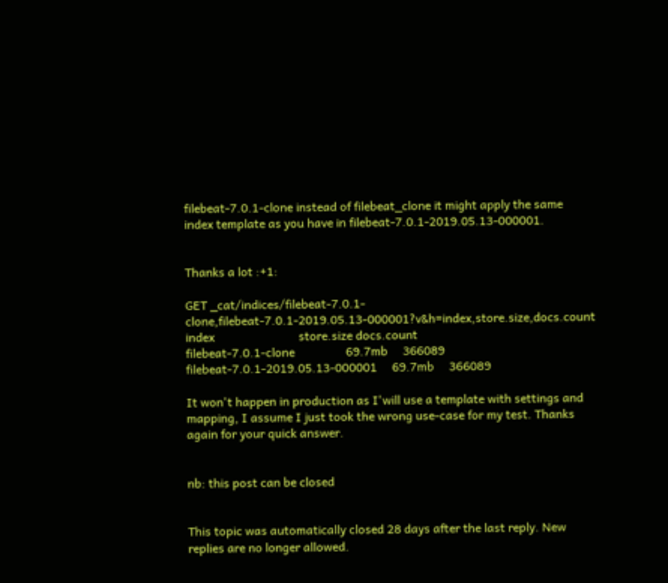filebeat-7.0.1-clone instead of filebeat_clone it might apply the same index template as you have in filebeat-7.0.1-2019.05.13-000001.


Thanks a lot :+1:

GET _cat/indices/filebeat-7.0.1-clone,filebeat-7.0.1-2019.05.13-000001?v&h=index,store.size,docs.count
index                            store.size docs.count
filebeat-7.0.1-clone                 69.7mb     366089
filebeat-7.0.1-2019.05.13-000001     69.7mb     366089

It won't happen in production as I'will use a template with settings and mapping, I assume I just took the wrong use-case for my test. Thanks again for your quick answer.


nb: this post can be closed


This topic was automatically closed 28 days after the last reply. New replies are no longer allowed.